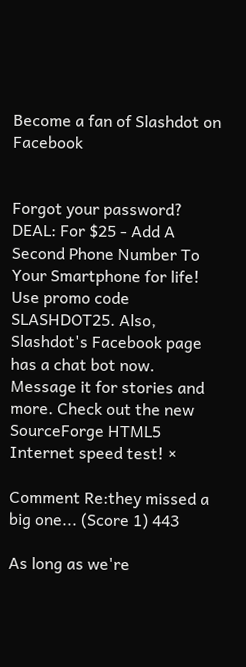Become a fan of Slashdot on Facebook


Forgot your password?
DEAL: For $25 - Add A Second Phone Number To Your Smartphone for life! Use promo code SLASHDOT25. Also, Slashdot's Facebook page has a chat bot now. Message it for stories and more. Check out the new SourceForge HTML5 Internet speed test! ×

Comment Re:they missed a big one... (Score 1) 443

As long as we're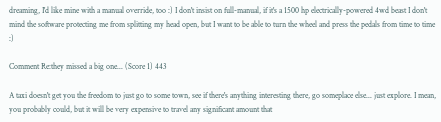dreaming, I'd like mine with a manual override, too :) I don't insist on full-manual, if it's a 1500 hp electrically-powered 4wd beast I don't mind the software protecting me from splitting my head open, but I want to be able to turn the wheel and press the pedals from time to time :)

Comment Re:they missed a big one... (Score 1) 443

A taxi doesn't get you the freedom to just go to some town, see if there's anything interesting there, go someplace else... just explore. I mean, you probably could, but it will be very expensive to travel any significant amount that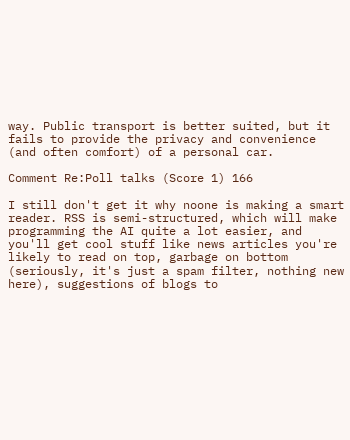way. Public transport is better suited, but it fails to provide the privacy and convenience (and often comfort) of a personal car.

Comment Re:Poll talks (Score 1) 166

I still don't get it why noone is making a smart reader. RSS is semi-structured, which will make programming the AI quite a lot easier, and you'll get cool stuff like news articles you're likely to read on top, garbage on bottom (seriously, it's just a spam filter, nothing new here), suggestions of blogs to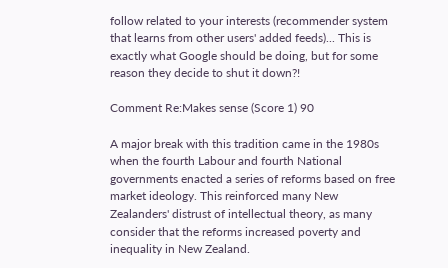follow related to your interests (recommender system that learns from other users' added feeds)... This is exactly what Google should be doing, but for some reason they decide to shut it down?!

Comment Re:Makes sense (Score 1) 90

A major break with this tradition came in the 1980s when the fourth Labour and fourth National governments enacted a series of reforms based on free market ideology. This reinforced many New Zealanders' distrust of intellectual theory, as many consider that the reforms increased poverty and inequality in New Zealand.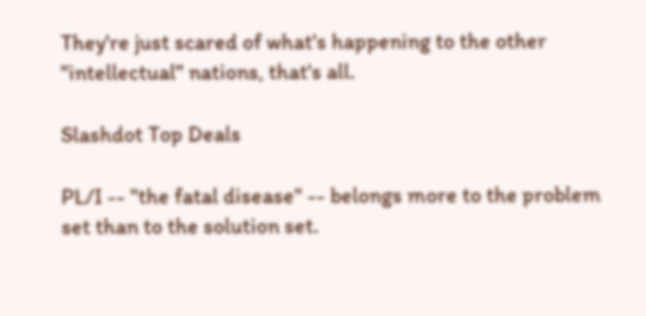They're just scared of what's happening to the other "intellectual" nations, that's all.

Slashdot Top Deals

PL/I -- "the fatal disease" -- belongs more to the problem set than to the solution set.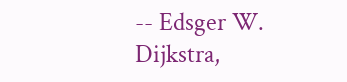-- Edsger W. Dijkstra,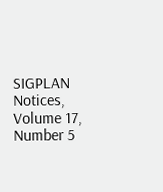SIGPLAN Notices, Volume 17, Number 5